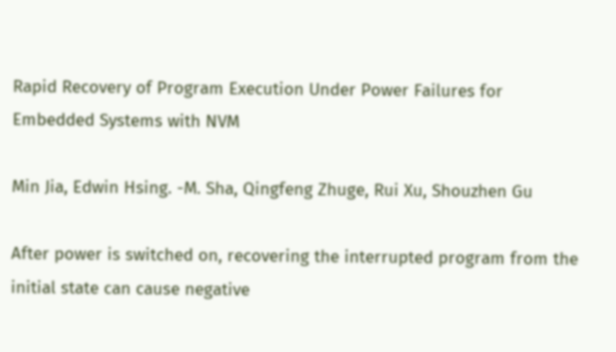Rapid Recovery of Program Execution Under Power Failures for Embedded Systems with NVM

Min Jia, Edwin Hsing. -M. Sha, Qingfeng Zhuge, Rui Xu, Shouzhen Gu

After power is switched on, recovering the interrupted program from the initial state can cause negative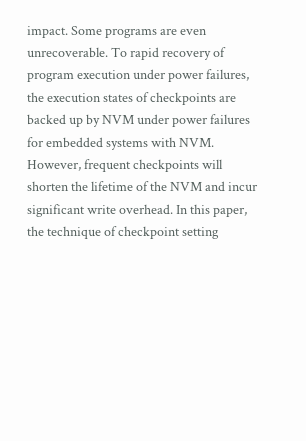impact. Some programs are even unrecoverable. To rapid recovery of program execution under power failures, the execution states of checkpoints are backed up by NVM under power failures for embedded systems with NVM. However, frequent checkpoints will shorten the lifetime of the NVM and incur significant write overhead. In this paper, the technique of checkpoint setting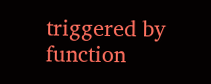triggered by function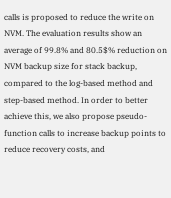calls is proposed to reduce the write on NVM. The evaluation results show an average of 99.8% and 80.5$% reduction on NVM backup size for stack backup, compared to the log-based method and step-based method. In order to better achieve this, we also propose pseudo-function calls to increase backup points to reduce recovery costs, and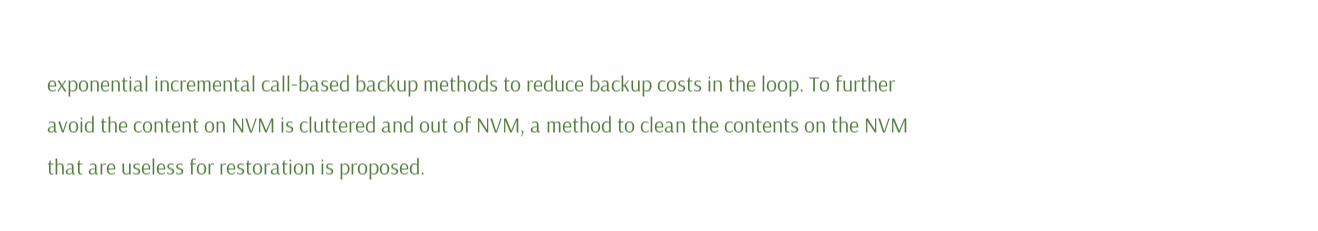exponential incremental call-based backup methods to reduce backup costs in the loop. To further avoid the content on NVM is cluttered and out of NVM, a method to clean the contents on the NVM that are useless for restoration is proposed.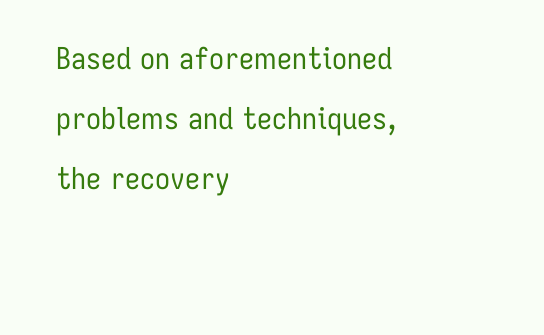Based on aforementioned problems and techniques, the recovery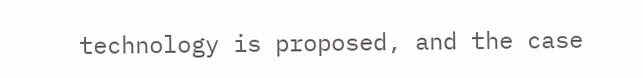technology is proposed, and the case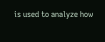is used to analyze how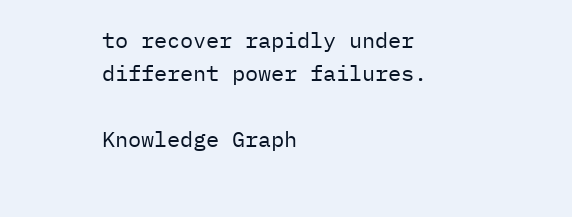to recover rapidly under different power failures.

Knowledge Graph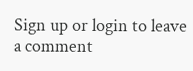Sign up or login to leave a comment